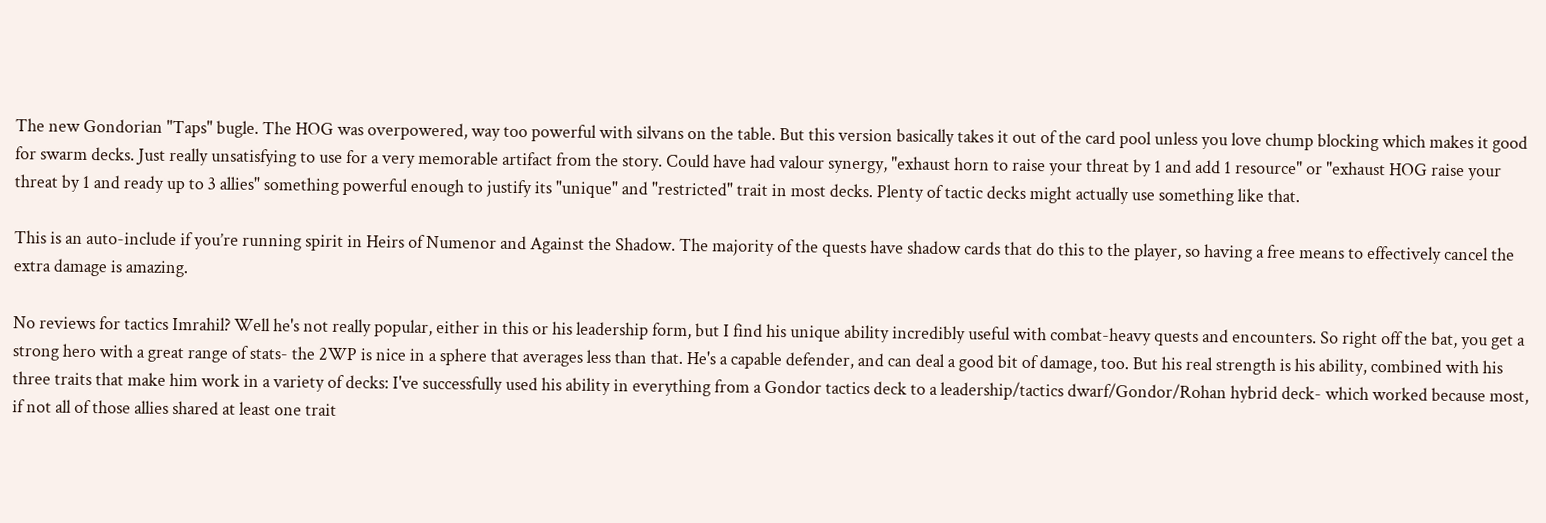The new Gondorian "Taps" bugle. The HOG was overpowered, way too powerful with silvans on the table. But this version basically takes it out of the card pool unless you love chump blocking which makes it good for swarm decks. Just really unsatisfying to use for a very memorable artifact from the story. Could have had valour synergy, "exhaust horn to raise your threat by 1 and add 1 resource" or "exhaust HOG raise your threat by 1 and ready up to 3 allies" something powerful enough to justify its "unique" and "restricted" trait in most decks. Plenty of tactic decks might actually use something like that.

This is an auto-include if you’re running spirit in Heirs of Numenor and Against the Shadow. The majority of the quests have shadow cards that do this to the player, so having a free means to effectively cancel the extra damage is amazing.

No reviews for tactics Imrahil? Well he's not really popular, either in this or his leadership form, but I find his unique ability incredibly useful with combat-heavy quests and encounters. So right off the bat, you get a strong hero with a great range of stats- the 2WP is nice in a sphere that averages less than that. He's a capable defender, and can deal a good bit of damage, too. But his real strength is his ability, combined with his three traits that make him work in a variety of decks: I've successfully used his ability in everything from a Gondor tactics deck to a leadership/tactics dwarf/Gondor/Rohan hybrid deck- which worked because most, if not all of those allies shared at least one trait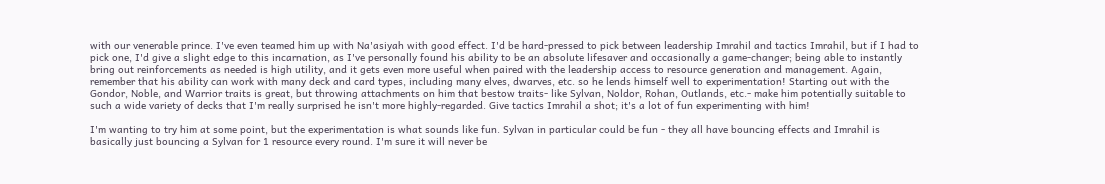with our venerable prince. I've even teamed him up with Na'asiyah with good effect. I'd be hard-pressed to pick between leadership Imrahil and tactics Imrahil, but if I had to pick one, I'd give a slight edge to this incarnation, as I've personally found his ability to be an absolute lifesaver and occasionally a game-changer; being able to instantly bring out reinforcements as needed is high utility, and it gets even more useful when paired with the leadership access to resource generation and management. Again, remember that his ability can work with many deck and card types, including many elves, dwarves, etc. so he lends himself well to experimentation! Starting out with the Gondor, Noble, and Warrior traits is great, but throwing attachments on him that bestow traits- like Sylvan, Noldor, Rohan, Outlands, etc.- make him potentially suitable to such a wide variety of decks that I'm really surprised he isn't more highly-regarded. Give tactics Imrahil a shot; it's a lot of fun experimenting with him!

I'm wanting to try him at some point, but the experimentation is what sounds like fun. Sylvan in particular could be fun - they all have bouncing effects and Imrahil is basically just bouncing a Sylvan for 1 resource every round. I'm sure it will never be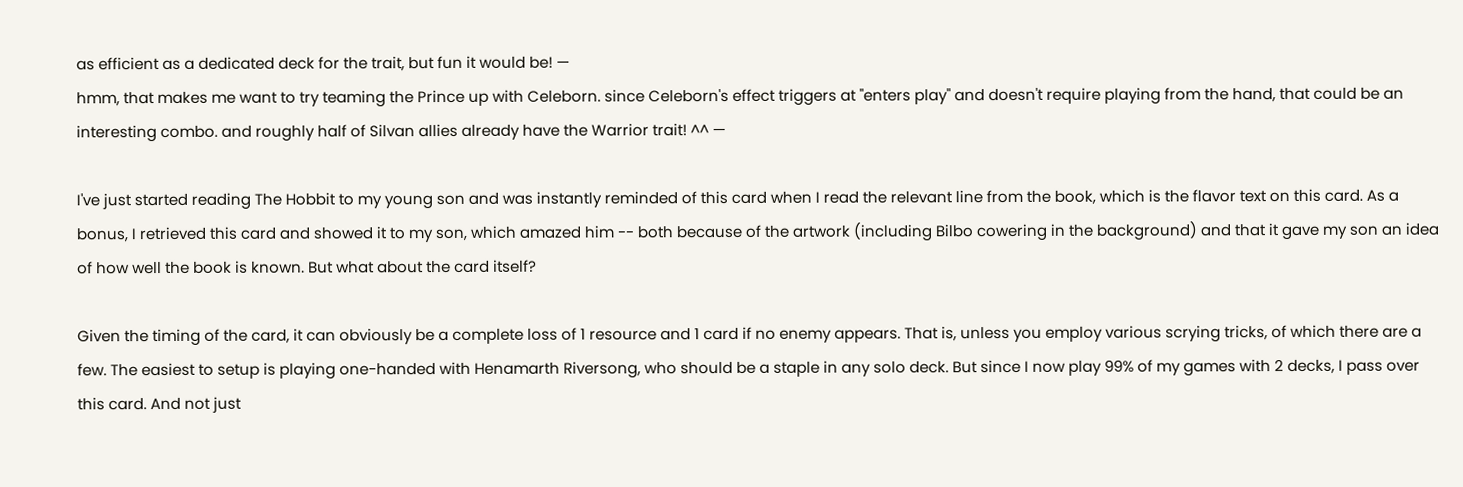as efficient as a dedicated deck for the trait, but fun it would be! —
hmm, that makes me want to try teaming the Prince up with Celeborn. since Celeborn's effect triggers at "enters play" and doesn't require playing from the hand, that could be an interesting combo. and roughly half of Silvan allies already have the Warrior trait! ^^ —

I've just started reading The Hobbit to my young son and was instantly reminded of this card when I read the relevant line from the book, which is the flavor text on this card. As a bonus, I retrieved this card and showed it to my son, which amazed him -- both because of the artwork (including Bilbo cowering in the background) and that it gave my son an idea of how well the book is known. But what about the card itself?

Given the timing of the card, it can obviously be a complete loss of 1 resource and 1 card if no enemy appears. That is, unless you employ various scrying tricks, of which there are a few. The easiest to setup is playing one-handed with Henamarth Riversong, who should be a staple in any solo deck. But since I now play 99% of my games with 2 decks, I pass over this card. And not just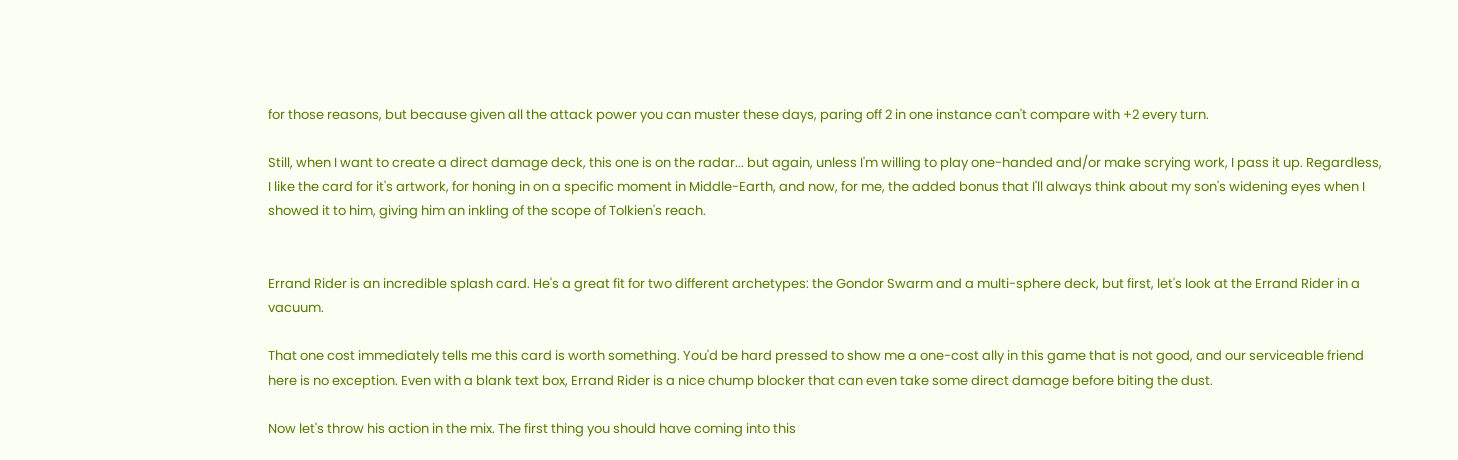for those reasons, but because given all the attack power you can muster these days, paring off 2 in one instance can't compare with +2 every turn.

Still, when I want to create a direct damage deck, this one is on the radar... but again, unless I'm willing to play one-handed and/or make scrying work, I pass it up. Regardless, I like the card for it's artwork, for honing in on a specific moment in Middle-Earth, and now, for me, the added bonus that I'll always think about my son's widening eyes when I showed it to him, giving him an inkling of the scope of Tolkien's reach.


Errand Rider is an incredible splash card. He's a great fit for two different archetypes: the Gondor Swarm and a multi-sphere deck, but first, let's look at the Errand Rider in a vacuum.

That one cost immediately tells me this card is worth something. You'd be hard pressed to show me a one-cost ally in this game that is not good, and our serviceable friend here is no exception. Even with a blank text box, Errand Rider is a nice chump blocker that can even take some direct damage before biting the dust.

Now let's throw his action in the mix. The first thing you should have coming into this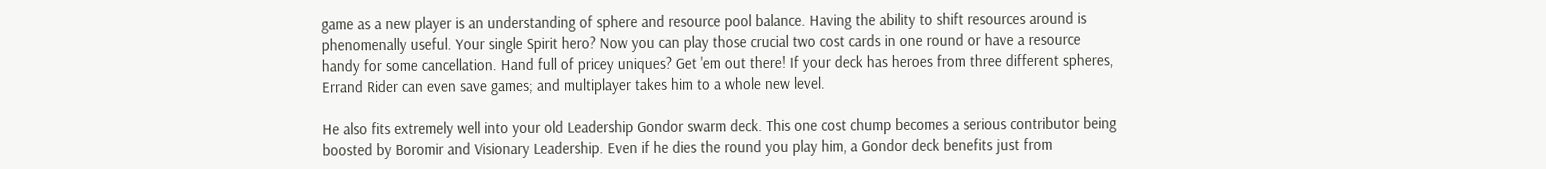game as a new player is an understanding of sphere and resource pool balance. Having the ability to shift resources around is phenomenally useful. Your single Spirit hero? Now you can play those crucial two cost cards in one round or have a resource handy for some cancellation. Hand full of pricey uniques? Get 'em out there! If your deck has heroes from three different spheres, Errand Rider can even save games; and multiplayer takes him to a whole new level.

He also fits extremely well into your old Leadership Gondor swarm deck. This one cost chump becomes a serious contributor being boosted by Boromir and Visionary Leadership. Even if he dies the round you play him, a Gondor deck benefits just from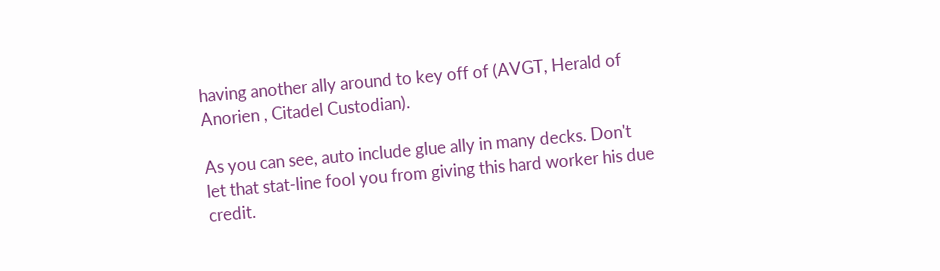having another ally around to key off of (AVGT, Herald of Anorien , Citadel Custodian).

As you can see, auto include glue ally in many decks. Don't let that stat-line fool you from giving this hard worker his due credit.